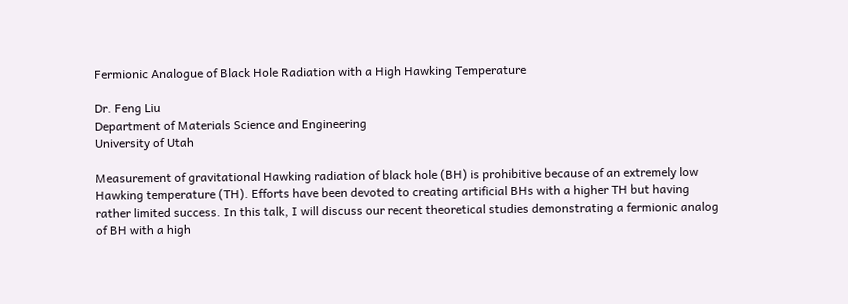Fermionic Analogue of Black Hole Radiation with a High Hawking Temperature

Dr. Feng Liu
Department of Materials Science and Engineering
University of Utah

Measurement of gravitational Hawking radiation of black hole (BH) is prohibitive because of an extremely low Hawking temperature (TH). Efforts have been devoted to creating artificial BHs with a higher TH but having rather limited success. In this talk, I will discuss our recent theoretical studies demonstrating a fermionic analog of BH with a high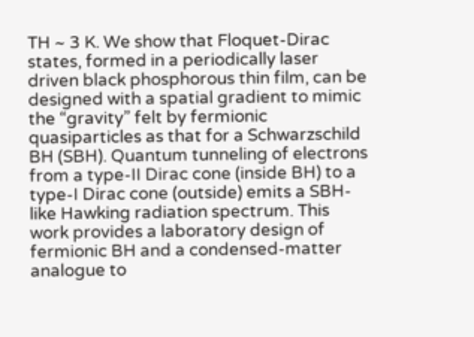TH ~ 3 K. We show that Floquet-Dirac states, formed in a periodically laser driven black phosphorous thin film, can be designed with a spatial gradient to mimic the “gravity” felt by fermionic quasiparticles as that for a Schwarzschild BH (SBH). Quantum tunneling of electrons from a type-II Dirac cone (inside BH) to a type-I Dirac cone (outside) emits a SBH-like Hawking radiation spectrum. This work provides a laboratory design of fermionic BH and a condensed-matter analogue to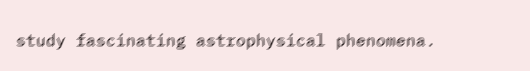study fascinating astrophysical phenomena.